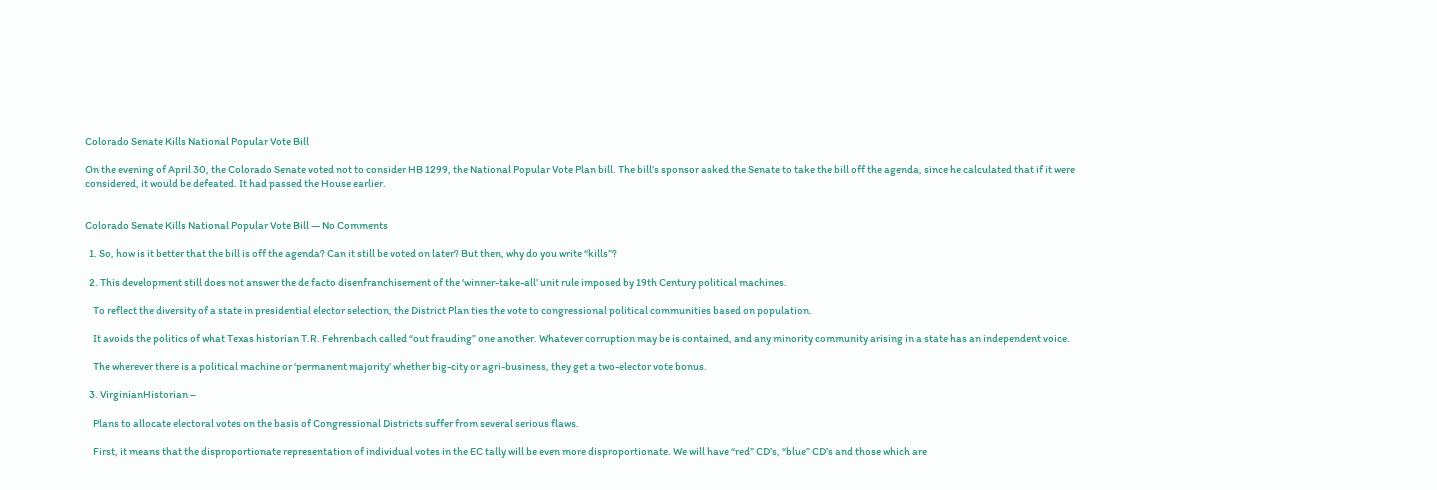Colorado Senate Kills National Popular Vote Bill

On the evening of April 30, the Colorado Senate voted not to consider HB 1299, the National Popular Vote Plan bill. The bill’s sponsor asked the Senate to take the bill off the agenda, since he calculated that if it were considered, it would be defeated. It had passed the House earlier.


Colorado Senate Kills National Popular Vote Bill — No Comments

  1. So, how is it better that the bill is off the agenda? Can it still be voted on later? But then, why do you write “kills”?

  2. This development still does not answer the de facto disenfranchisement of the ‘winner-take-all’ unit rule imposed by 19th Century political machines.

    To reflect the diversity of a state in presidential elector selection, the District Plan ties the vote to congressional political communities based on population.

    It avoids the politics of what Texas historian T.R. Fehrenbach called “out frauding” one another. Whatever corruption may be is contained, and any minority community arising in a state has an independent voice.

    The wherever there is a political machine or ‘permanent majority’ whether big-city or agri-business, they get a two-elector vote bonus.

  3. VirginianHistorian –

    Plans to allocate electoral votes on the basis of Congressional Districts suffer from several serious flaws.

    First, it means that the disproportionate representation of individual votes in the EC tally will be even more disproportionate. We will have “red” CD’s, “blue” CD’s and those which are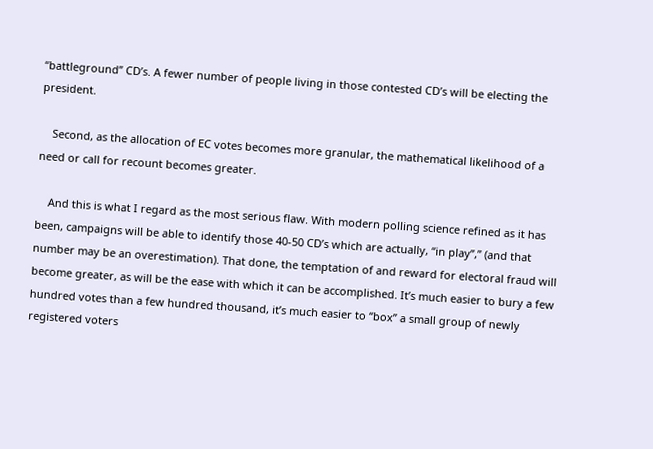“battleground” CD’s. A fewer number of people living in those contested CD’s will be electing the president.

    Second, as the allocation of EC votes becomes more granular, the mathematical likelihood of a need or call for recount becomes greater.

    And this is what I regard as the most serious flaw. With modern polling science refined as it has been, campaigns will be able to identify those 40-50 CD’s which are actually, “in play”,” (and that number may be an overestimation). That done, the temptation of and reward for electoral fraud will become greater, as will be the ease with which it can be accomplished. It’s much easier to bury a few hundred votes than a few hundred thousand, it’s much easier to “box” a small group of newly registered voters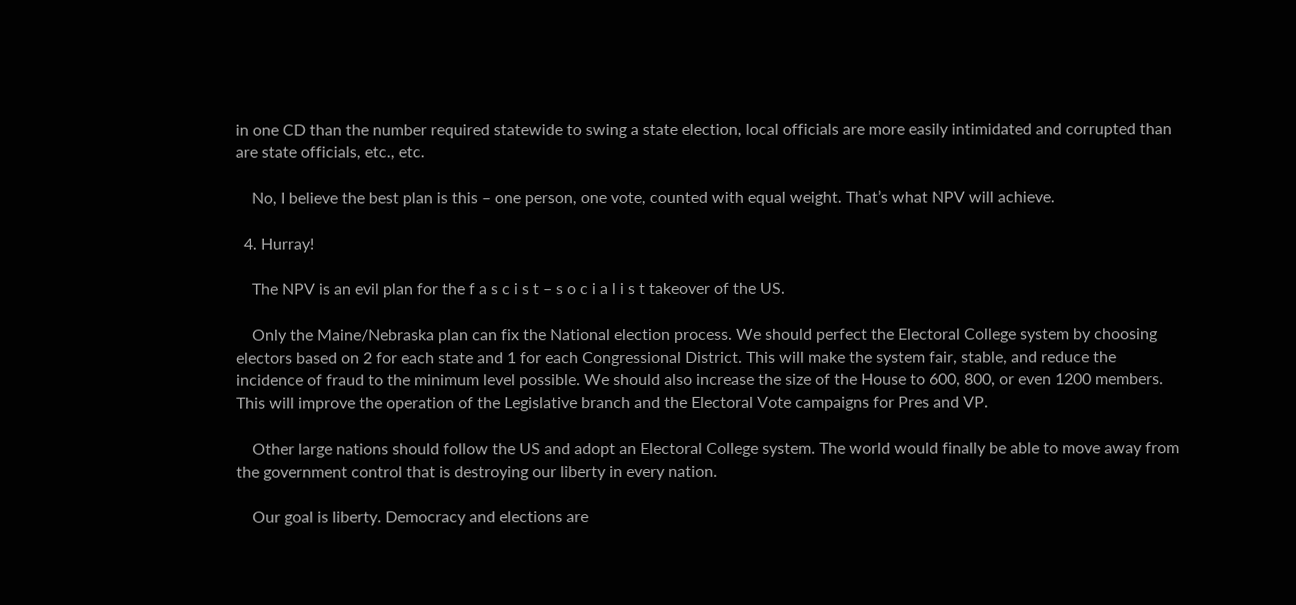in one CD than the number required statewide to swing a state election, local officials are more easily intimidated and corrupted than are state officials, etc., etc.

    No, I believe the best plan is this – one person, one vote, counted with equal weight. That’s what NPV will achieve.

  4. Hurray!

    The NPV is an evil plan for the f a s c i s t – s o c i a l i s t takeover of the US.

    Only the Maine/Nebraska plan can fix the National election process. We should perfect the Electoral College system by choosing electors based on 2 for each state and 1 for each Congressional District. This will make the system fair, stable, and reduce the incidence of fraud to the minimum level possible. We should also increase the size of the House to 600, 800, or even 1200 members. This will improve the operation of the Legislative branch and the Electoral Vote campaigns for Pres and VP.

    Other large nations should follow the US and adopt an Electoral College system. The world would finally be able to move away from the government control that is destroying our liberty in every nation.

    Our goal is liberty. Democracy and elections are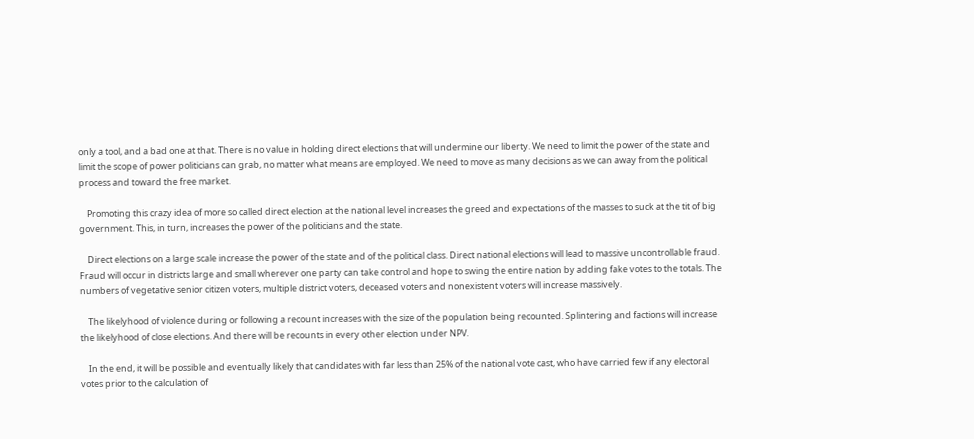only a tool, and a bad one at that. There is no value in holding direct elections that will undermine our liberty. We need to limit the power of the state and limit the scope of power politicians can grab, no matter what means are employed. We need to move as many decisions as we can away from the political process and toward the free market.

    Promoting this crazy idea of more so called direct election at the national level increases the greed and expectations of the masses to suck at the tit of big government. This, in turn, increases the power of the politicians and the state.

    Direct elections on a large scale increase the power of the state and of the political class. Direct national elections will lead to massive uncontrollable fraud. Fraud will occur in districts large and small wherever one party can take control and hope to swing the entire nation by adding fake votes to the totals. The numbers of vegetative senior citizen voters, multiple district voters, deceased voters and nonexistent voters will increase massively.

    The likelyhood of violence during or following a recount increases with the size of the population being recounted. Splintering and factions will increase the likelyhood of close elections. And there will be recounts in every other election under NPV.

    In the end, it will be possible and eventually likely that candidates with far less than 25% of the national vote cast, who have carried few if any electoral votes prior to the calculation of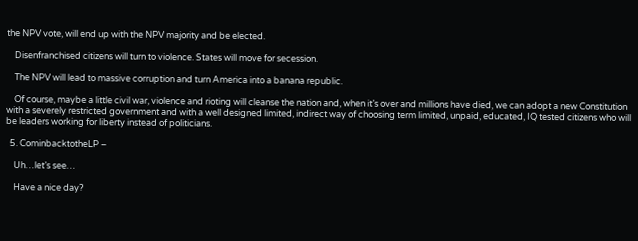the NPV vote, will end up with the NPV majority and be elected.

    Disenfranchised citizens will turn to violence. States will move for secession.

    The NPV will lead to massive corruption and turn America into a banana republic.

    Of course, maybe a little civil war, violence and rioting will cleanse the nation and, when it’s over and millions have died, we can adopt a new Constitution with a severely restricted government and with a well designed limited, indirect way of choosing term limited, unpaid, educated, IQ tested citizens who will be leaders working for liberty instead of politicians.

  5. CominbacktotheLP –

    Uh…let’s see…

    Have a nice day?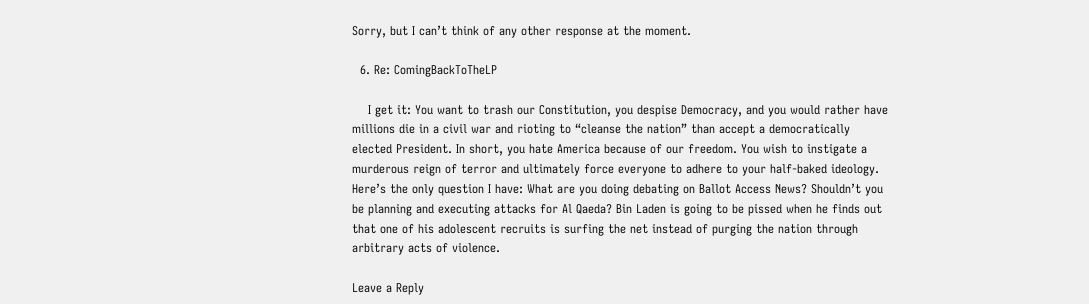Sorry, but I can’t think of any other response at the moment.

  6. Re: ComingBackToTheLP

    I get it: You want to trash our Constitution, you despise Democracy, and you would rather have millions die in a civil war and rioting to “cleanse the nation” than accept a democratically elected President. In short, you hate America because of our freedom. You wish to instigate a murderous reign of terror and ultimately force everyone to adhere to your half-baked ideology. Here’s the only question I have: What are you doing debating on Ballot Access News? Shouldn’t you be planning and executing attacks for Al Qaeda? Bin Laden is going to be pissed when he finds out that one of his adolescent recruits is surfing the net instead of purging the nation through arbitrary acts of violence.

Leave a Reply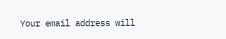Your email address will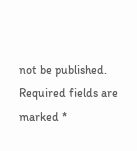not be published. Required fields are marked *